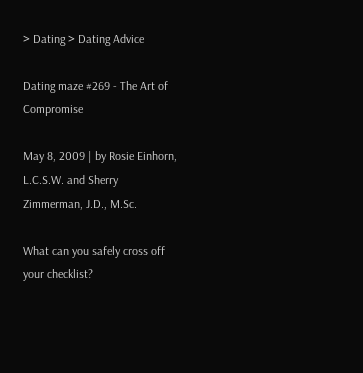> Dating > Dating Advice

Dating maze #269 - The Art of Compromise

May 8, 2009 | by Rosie Einhorn, L.C.S.W. and Sherry Zimmerman, J.D., M.Sc.

What can you safely cross off your checklist?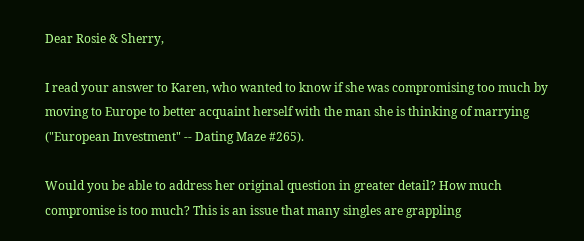Dear Rosie & Sherry,

I read your answer to Karen, who wanted to know if she was compromising too much by moving to Europe to better acquaint herself with the man she is thinking of marrying ("European Investment" -- Dating Maze #265).

Would you be able to address her original question in greater detail? How much compromise is too much? This is an issue that many singles are grappling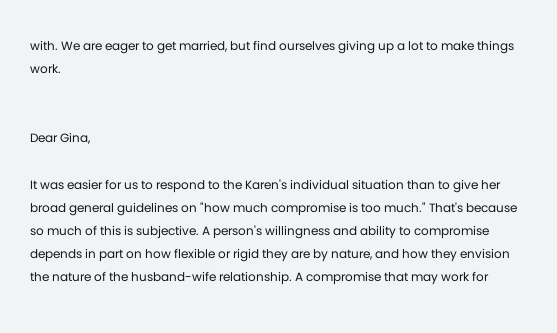with. We are eager to get married, but find ourselves giving up a lot to make things work.


Dear Gina,

It was easier for us to respond to the Karen's individual situation than to give her broad general guidelines on "how much compromise is too much." That's because so much of this is subjective. A person's willingness and ability to compromise depends in part on how flexible or rigid they are by nature, and how they envision the nature of the husband-wife relationship. A compromise that may work for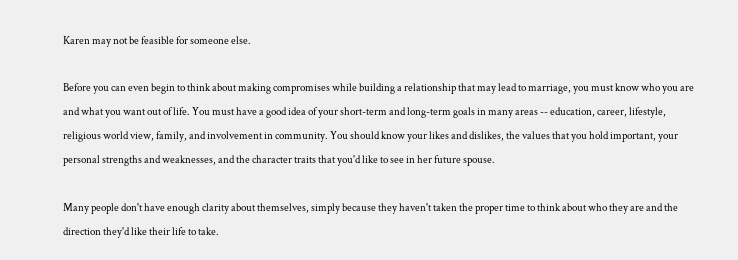Karen may not be feasible for someone else.

Before you can even begin to think about making compromises while building a relationship that may lead to marriage, you must know who you are and what you want out of life. You must have a good idea of your short-term and long-term goals in many areas -- education, career, lifestyle, religious world view, family, and involvement in community. You should know your likes and dislikes, the values that you hold important, your personal strengths and weaknesses, and the character traits that you'd like to see in her future spouse.

Many people don't have enough clarity about themselves, simply because they haven't taken the proper time to think about who they are and the direction they'd like their life to take.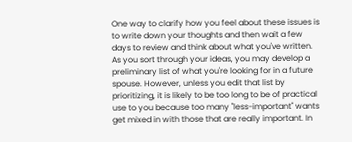One way to clarify how you feel about these issues is to write down your thoughts and then wait a few days to review and think about what you've written. As you sort through your ideas, you may develop a preliminary list of what you're looking for in a future spouse. However, unless you edit that list by prioritizing, it is likely to be too long to be of practical use to you because too many "less-important" wants get mixed in with those that are really important. In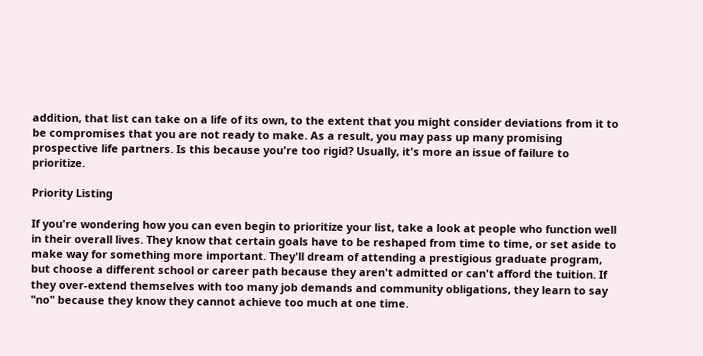addition, that list can take on a life of its own, to the extent that you might consider deviations from it to be compromises that you are not ready to make. As a result, you may pass up many promising prospective life partners. Is this because you're too rigid? Usually, it's more an issue of failure to prioritize.

Priority Listing

If you're wondering how you can even begin to prioritize your list, take a look at people who function well in their overall lives. They know that certain goals have to be reshaped from time to time, or set aside to make way for something more important. They'll dream of attending a prestigious graduate program, but choose a different school or career path because they aren't admitted or can't afford the tuition. If they over-extend themselves with too many job demands and community obligations, they learn to say "no" because they know they cannot achieve too much at one time.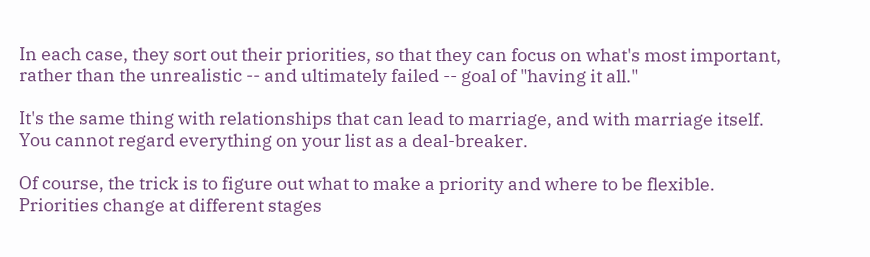In each case, they sort out their priorities, so that they can focus on what's most important, rather than the unrealistic -- and ultimately failed -- goal of "having it all."

It's the same thing with relationships that can lead to marriage, and with marriage itself. You cannot regard everything on your list as a deal-breaker.

Of course, the trick is to figure out what to make a priority and where to be flexible. Priorities change at different stages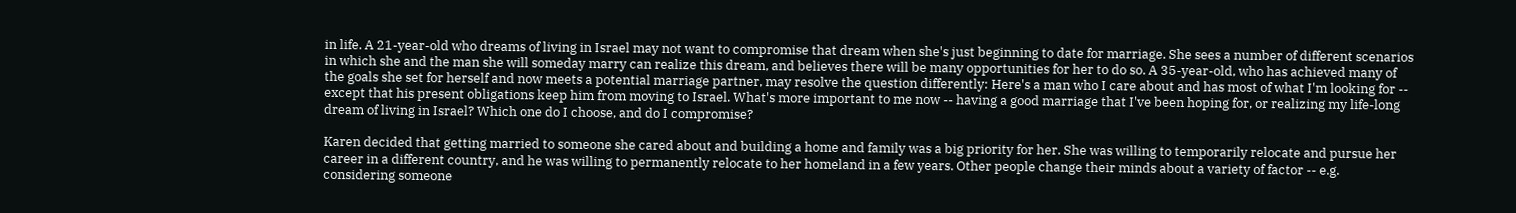in life. A 21-year-old who dreams of living in Israel may not want to compromise that dream when she's just beginning to date for marriage. She sees a number of different scenarios in which she and the man she will someday marry can realize this dream, and believes there will be many opportunities for her to do so. A 35-year-old, who has achieved many of the goals she set for herself and now meets a potential marriage partner, may resolve the question differently: Here's a man who I care about and has most of what I'm looking for -- except that his present obligations keep him from moving to Israel. What's more important to me now -- having a good marriage that I've been hoping for, or realizing my life-long dream of living in Israel? Which one do I choose, and do I compromise?

Karen decided that getting married to someone she cared about and building a home and family was a big priority for her. She was willing to temporarily relocate and pursue her career in a different country, and he was willing to permanently relocate to her homeland in a few years. Other people change their minds about a variety of factor -- e.g. considering someone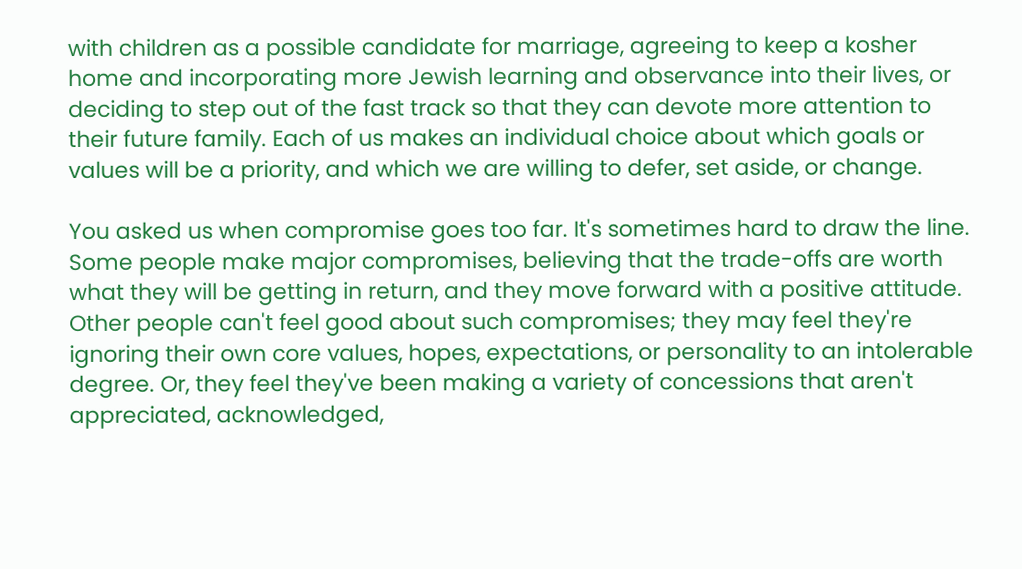with children as a possible candidate for marriage, agreeing to keep a kosher home and incorporating more Jewish learning and observance into their lives, or deciding to step out of the fast track so that they can devote more attention to their future family. Each of us makes an individual choice about which goals or values will be a priority, and which we are willing to defer, set aside, or change.

You asked us when compromise goes too far. It's sometimes hard to draw the line. Some people make major compromises, believing that the trade-offs are worth what they will be getting in return, and they move forward with a positive attitude. Other people can't feel good about such compromises; they may feel they're ignoring their own core values, hopes, expectations, or personality to an intolerable degree. Or, they feel they've been making a variety of concessions that aren't appreciated, acknowledged,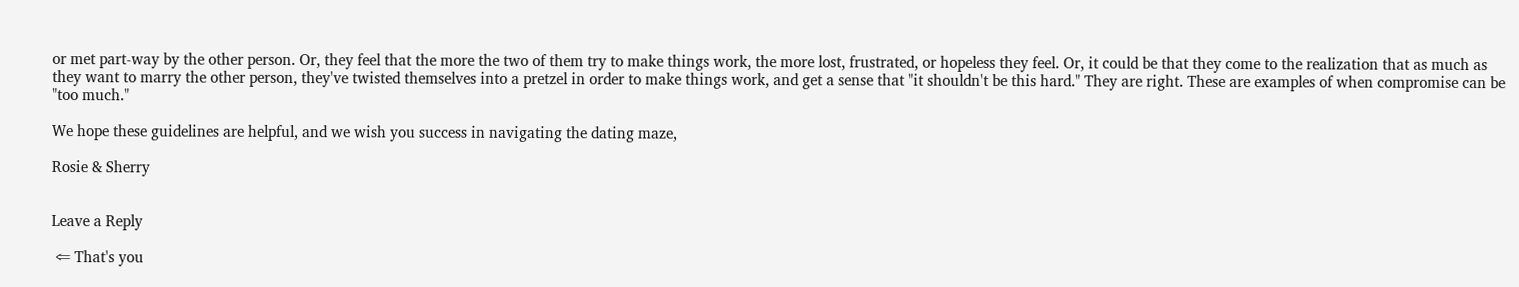or met part-way by the other person. Or, they feel that the more the two of them try to make things work, the more lost, frustrated, or hopeless they feel. Or, it could be that they come to the realization that as much as they want to marry the other person, they've twisted themselves into a pretzel in order to make things work, and get a sense that "it shouldn't be this hard." They are right. These are examples of when compromise can be "too much."

We hope these guidelines are helpful, and we wish you success in navigating the dating maze,

Rosie & Sherry


Leave a Reply

 ⇐ That's you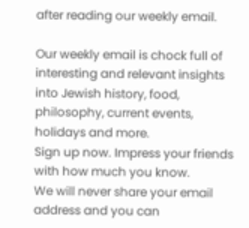after reading our weekly email.

Our weekly email is chock full of interesting and relevant insights into Jewish history, food, philosophy, current events, holidays and more.
Sign up now. Impress your friends with how much you know.
We will never share your email address and you can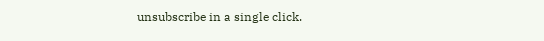unsubscribe in a single click.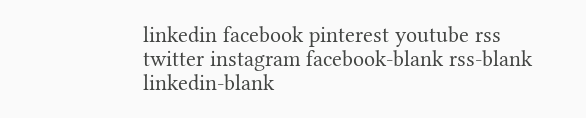linkedin facebook pinterest youtube rss twitter instagram facebook-blank rss-blank linkedin-blank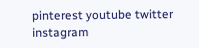pinterest youtube twitter instagram